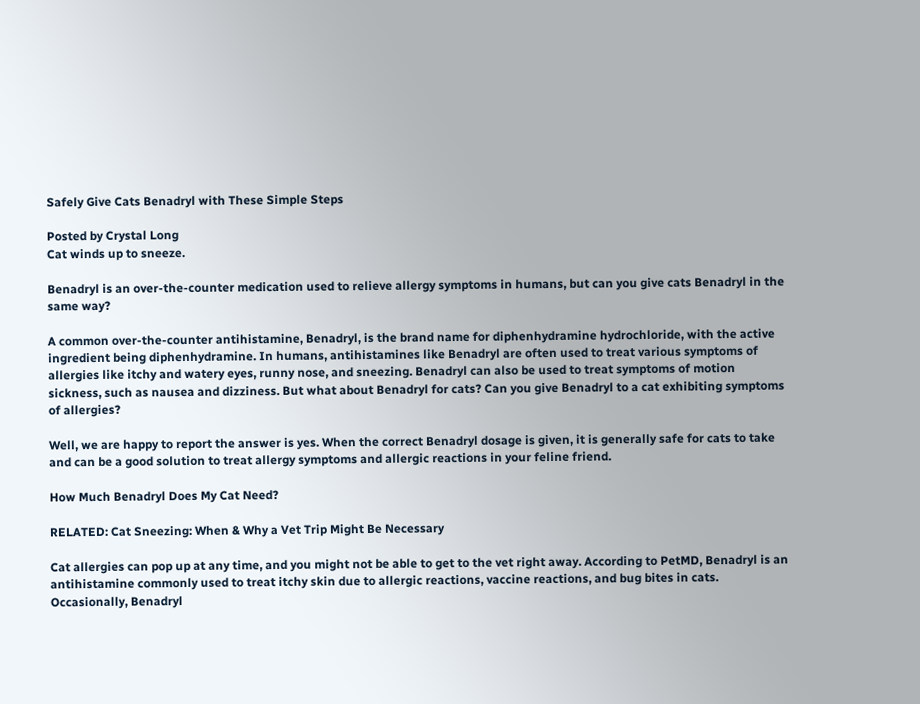Safely Give Cats Benadryl with These Simple Steps

Posted by Crystal Long
Cat winds up to sneeze.

Benadryl is an over-the-counter medication used to relieve allergy symptoms in humans, but can you give cats Benadryl in the same way?

A common over-the-counter antihistamine, Benadryl, is the brand name for diphenhydramine hydrochloride, with the active ingredient being diphenhydramine. In humans, antihistamines like Benadryl are often used to treat various symptoms of allergies like itchy and watery eyes, runny nose, and sneezing. Benadryl can also be used to treat symptoms of motion sickness, such as nausea and dizziness. But what about Benadryl for cats? Can you give Benadryl to a cat exhibiting symptoms of allergies?

Well, we are happy to report the answer is yes. When the correct Benadryl dosage is given, it is generally safe for cats to take and can be a good solution to treat allergy symptoms and allergic reactions in your feline friend.

How Much Benadryl Does My Cat Need?

RELATED: Cat Sneezing: When & Why a Vet Trip Might Be Necessary

Cat allergies can pop up at any time, and you might not be able to get to the vet right away. According to PetMD, Benadryl is an antihistamine commonly used to treat itchy skin due to allergic reactions, vaccine reactions, and bug bites in cats. Occasionally, Benadryl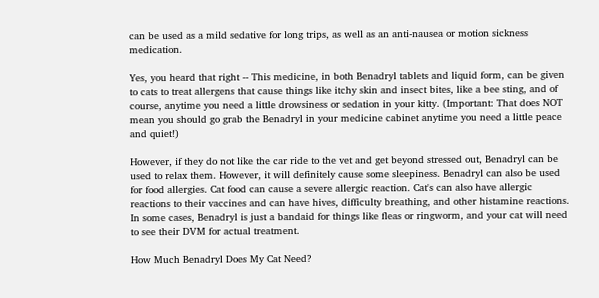can be used as a mild sedative for long trips, as well as an anti-nausea or motion sickness medication.

Yes, you heard that right -- This medicine, in both Benadryl tablets and liquid form, can be given to cats to treat allergens that cause things like itchy skin and insect bites, like a bee sting, and of course, anytime you need a little drowsiness or sedation in your kitty. (Important: That does NOT mean you should go grab the Benadryl in your medicine cabinet anytime you need a little peace and quiet!)

However, if they do not like the car ride to the vet and get beyond stressed out, Benadryl can be used to relax them. However, it will definitely cause some sleepiness. Benadryl can also be used for food allergies. Cat food can cause a severe allergic reaction. Cat's can also have allergic reactions to their vaccines and can have hives, difficulty breathing, and other histamine reactions. In some cases, Benadryl is just a bandaid for things like fleas or ringworm, and your cat will need to see their DVM for actual treatment.

How Much Benadryl Does My Cat Need?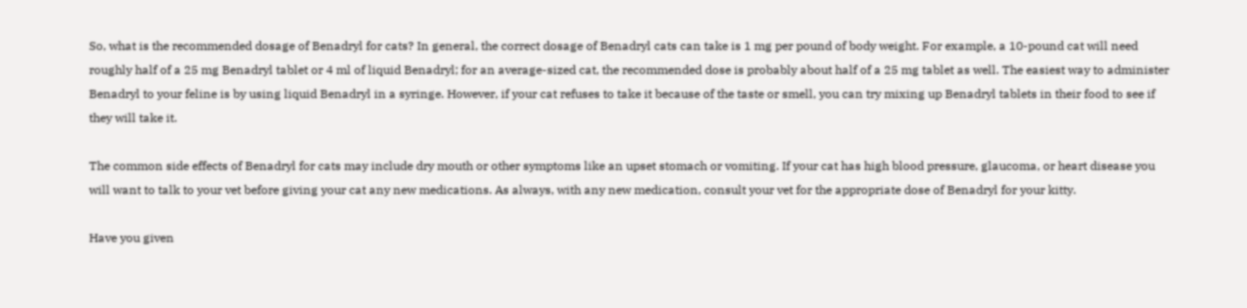So, what is the recommended dosage of Benadryl for cats? In general, the correct dosage of Benadryl cats can take is 1 mg per pound of body weight. For example, a 10-pound cat will need roughly half of a 25 mg Benadryl tablet or 4 ml of liquid Benadryl; for an average-sized cat, the recommended dose is probably about half of a 25 mg tablet as well. The easiest way to administer Benadryl to your feline is by using liquid Benadryl in a syringe. However, if your cat refuses to take it because of the taste or smell, you can try mixing up Benadryl tablets in their food to see if they will take it.

The common side effects of Benadryl for cats may include dry mouth or other symptoms like an upset stomach or vomiting. If your cat has high blood pressure, glaucoma, or heart disease you will want to talk to your vet before giving your cat any new medications. As always, with any new medication, consult your vet for the appropriate dose of Benadryl for your kitty.

Have you given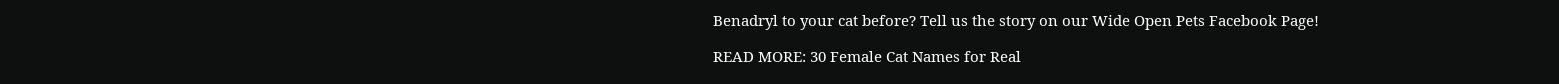Benadryl to your cat before? Tell us the story on our Wide Open Pets Facebook Page!

READ MORE: 30 Female Cat Names for Real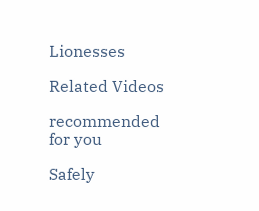Lionesses

Related Videos

recommended for you

Safely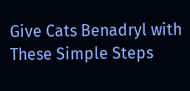Give Cats Benadryl with These Simple Steps